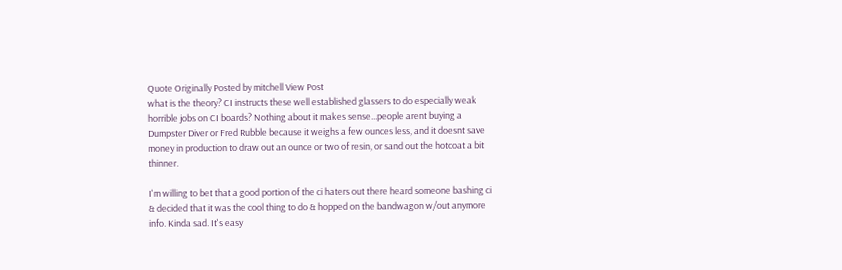Quote Originally Posted by mitchell View Post
what is the theory? CI instructs these well established glassers to do especially weak horrible jobs on CI boards? Nothing about it makes sense...people arent buying a Dumpster Diver or Fred Rubble because it weighs a few ounces less, and it doesnt save money in production to draw out an ounce or two of resin, or sand out the hotcoat a bit thinner.

I'm willing to bet that a good portion of the ci haters out there heard someone bashing ci & decided that it was the cool thing to do & hopped on the bandwagon w/out anymore info. Kinda sad. It's easy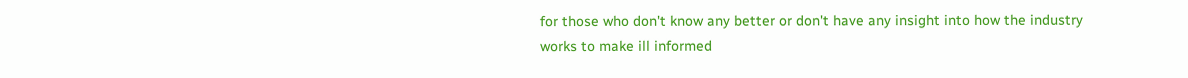for those who don't know any better or don't have any insight into how the industry works to make ill informed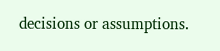decisions or assumptions.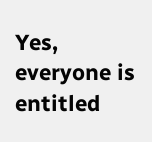Yes, everyone is entitled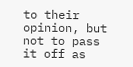to their opinion, but not to pass it off as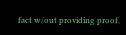fact w/out providing proof.